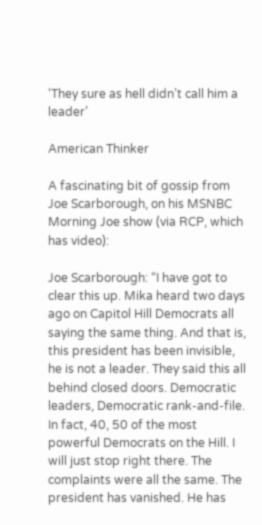‘They sure as hell didn’t call him a leader’

American Thinker

A fascinating bit of gossip from Joe Scarborough, on his MSNBC Morning Joe show (via RCP, which has video):

Joe Scarborough: “I have got to clear this up. Mika heard two days ago on Capitol Hill Democrats all saying the same thing. And that is, this president has been invisible, he is not a leader. They said this all behind closed doors. Democratic leaders, Democratic rank-and-file. In fact, 40, 50 of the most powerful Democrats on the Hill. I will just stop right there. The complaints were all the same. The president has vanished. He has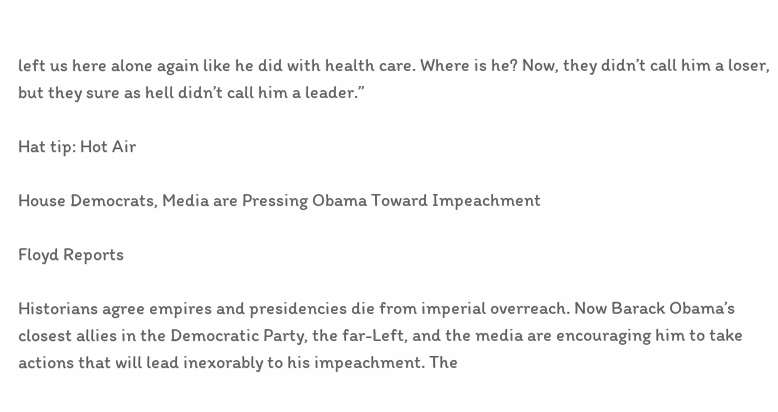left us here alone again like he did with health care. Where is he? Now, they didn’t call him a loser, but they sure as hell didn’t call him a leader.”

Hat tip: Hot Air

House Democrats, Media are Pressing Obama Toward Impeachment

Floyd Reports

Historians agree empires and presidencies die from imperial overreach. Now Barack Obama’s closest allies in the Democratic Party, the far-Left, and the media are encouraging him to take actions that will lead inexorably to his impeachment. The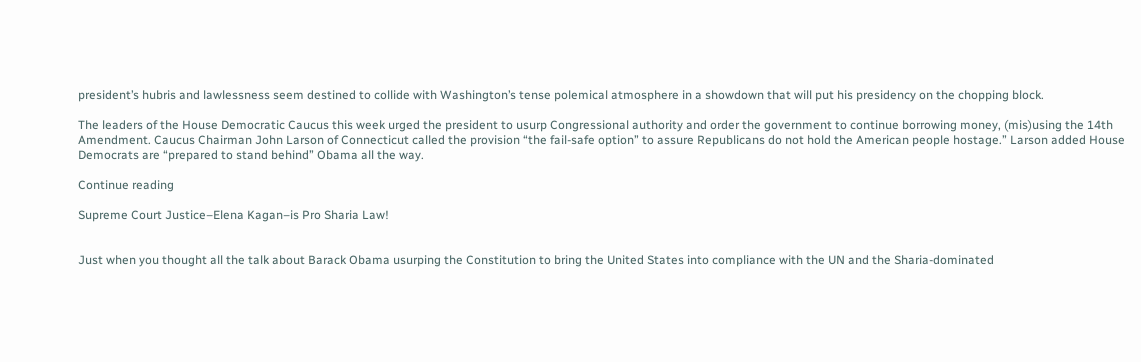president’s hubris and lawlessness seem destined to collide with Washington’s tense polemical atmosphere in a showdown that will put his presidency on the chopping block.

The leaders of the House Democratic Caucus this week urged the president to usurp Congressional authority and order the government to continue borrowing money, (mis)using the 14th Amendment. Caucus Chairman John Larson of Connecticut called the provision “the fail-safe option” to assure Republicans do not hold the American people hostage.” Larson added House Democrats are “prepared to stand behind” Obama all the way.

Continue reading

Supreme Court Justice–Elena Kagan–is Pro Sharia Law!


Just when you thought all the talk about Barack Obama usurping the Constitution to bring the United States into compliance with the UN and the Sharia-dominated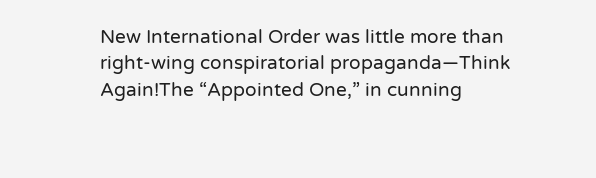New International Order was little more than right-wing conspiratorial propaganda—Think Again!The “Appointed One,” in cunning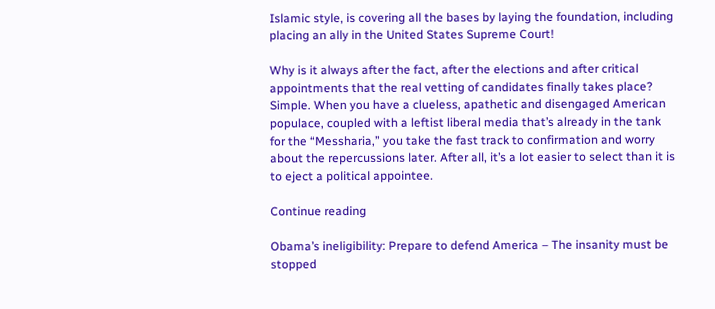Islamic style, is covering all the bases by laying the foundation, including placing an ally in the United States Supreme Court!

Why is it always after the fact, after the elections and after critical appointments that the real vetting of candidates finally takes place? Simple. When you have a clueless, apathetic and disengaged American populace, coupled with a leftist liberal media that’s already in the tank for the “Messharia,” you take the fast track to confirmation and worry about the repercussions later. After all, it’s a lot easier to select than it is to eject a political appointee.

Continue reading

Obama’s ineligibility: Prepare to defend America – The insanity must be stopped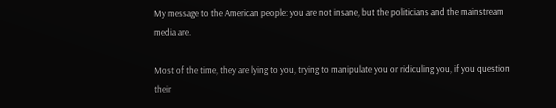My message to the American people: you are not insane, but the politicians and the mainstream media are.

Most of the time, they are lying to you, trying to manipulate you or ridiculing you, if you question their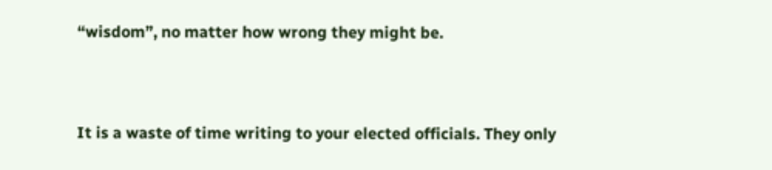“wisdom”, no matter how wrong they might be.



It is a waste of time writing to your elected officials. They only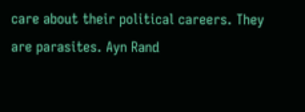care about their political careers. They are parasites. Ayn Rand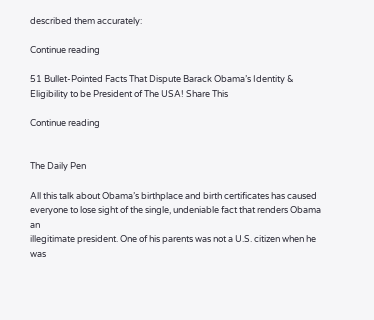described them accurately:

Continue reading

51 Bullet-Pointed Facts That Dispute Barack Obama’s Identity & Eligibility to be President of The USA! Share This

Continue reading


The Daily Pen

All this talk about Obama’s birthplace and birth certificates has caused
everyone to lose sight of the single, undeniable fact that renders Obama an
illegitimate president. One of his parents was not a U.S. citizen when he was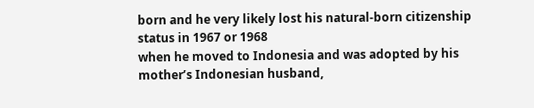born and he very likely lost his natural-born citizenship status in 1967 or 1968
when he moved to Indonesia and was adopted by his mother’s Indonesian husband,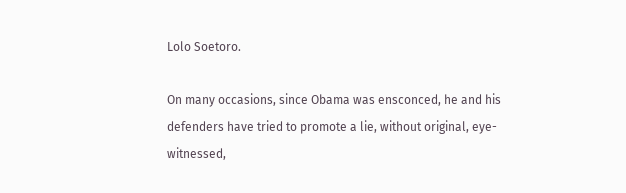Lolo Soetoro.

On many occasions, since Obama was ensconced, he and his
defenders have tried to promote a lie, without original, eye-witnessed,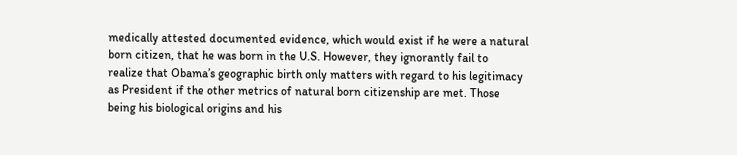medically attested documented evidence, which would exist if he were a natural
born citizen, that he was born in the U.S. However, they ignorantly fail to
realize that Obama’s geographic birth only matters with regard to his legitimacy
as President if the other metrics of natural born citizenship are met. Those
being his biological origins and his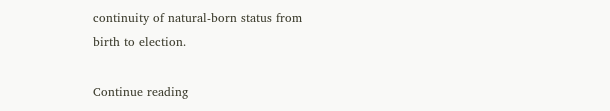continuity of natural-born status from
birth to election.

Continue reading